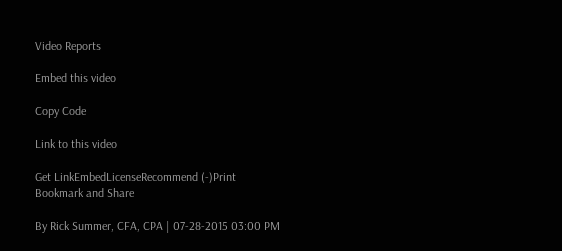Video Reports

Embed this video

Copy Code

Link to this video

Get LinkEmbedLicenseRecommend (-)Print
Bookmark and Share

By Rick Summer, CFA, CPA | 07-28-2015 03:00 PM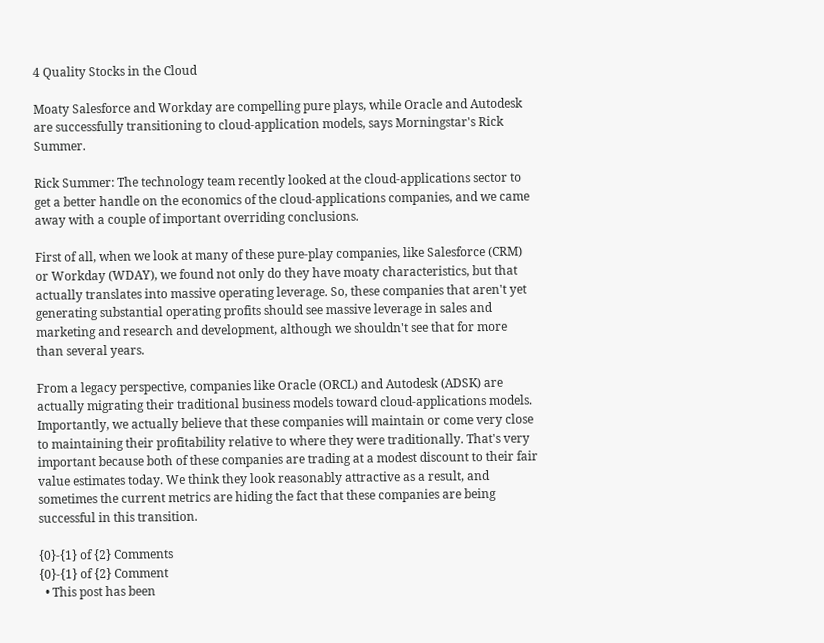4 Quality Stocks in the Cloud

Moaty Salesforce and Workday are compelling pure plays, while Oracle and Autodesk are successfully transitioning to cloud-application models, says Morningstar's Rick Summer.

Rick Summer: The technology team recently looked at the cloud-applications sector to get a better handle on the economics of the cloud-applications companies, and we came away with a couple of important overriding conclusions.

First of all, when we look at many of these pure-play companies, like Salesforce (CRM) or Workday (WDAY), we found not only do they have moaty characteristics, but that actually translates into massive operating leverage. So, these companies that aren't yet generating substantial operating profits should see massive leverage in sales and marketing and research and development, although we shouldn't see that for more than several years.

From a legacy perspective, companies like Oracle (ORCL) and Autodesk (ADSK) are actually migrating their traditional business models toward cloud-applications models. Importantly, we actually believe that these companies will maintain or come very close to maintaining their profitability relative to where they were traditionally. That's very important because both of these companies are trading at a modest discount to their fair value estimates today. We think they look reasonably attractive as a result, and sometimes the current metrics are hiding the fact that these companies are being successful in this transition.

{0}-{1} of {2} Comments
{0}-{1} of {2} Comment
  • This post has been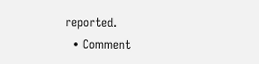reported.
  • Comment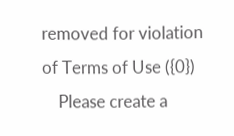removed for violation of Terms of Use ({0})
    Please create a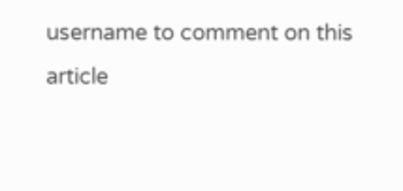username to comment on this article